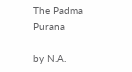The Padma Purana

by N.A.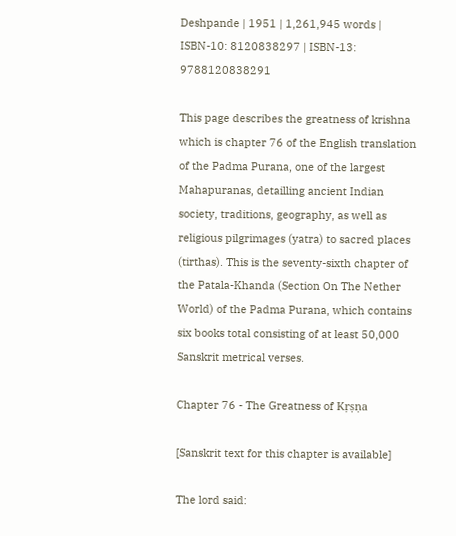Deshpande | 1951 | 1,261,945 words | ISBN-10: 8120838297 | ISBN-13: 9788120838291

This page describes the greatness of krishna which is chapter 76 of the English translation of the Padma Purana, one of the largest Mahapuranas, detailling ancient Indian society, traditions, geography, as well as religious pilgrimages (yatra) to sacred places (tirthas). This is the seventy-sixth chapter of the Patala-Khanda (Section On The Nether World) of the Padma Purana, which contains six books total consisting of at least 50,000 Sanskrit metrical verses.

Chapter 76 - The Greatness of Kṛṣṇa

[Sanskrit text for this chapter is available]

The lord said: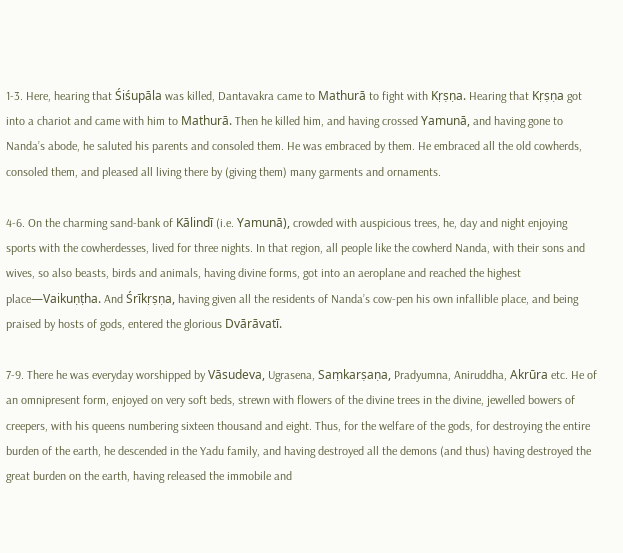1-3. Here, hearing that Śiśupāla was killed, Dantavakra came to Mathurā to fight with Kṛṣṇa. Hearing that Kṛṣṇa got into a chariot and came with him to Mathurā. Then he killed him, and having crossed Yamunā, and having gone to Nanda’s abode, he saluted his parents and consoled them. He was embraced by them. He embraced all the old cowherds, consoled them, and pleased all living there by (giving them) many garments and ornaments.

4-6. On the charming sand-bank of Kālindī (i.e. Yamunā), crowded with auspicious trees, he, day and night enjoying sports with the cowherdesses, lived for three nights. In that region, all people like the cowherd Nanda, with their sons and wives, so also beasts, birds and animals, having divine forms, got into an aeroplane and reached the highest place—Vaikuṇṭha. And Śrīkṛṣṇa, having given all the residents of Nanda’s cow-pen his own infallible place, and being praised by hosts of gods, entered the glorious Dvārāvatī.

7-9. There he was everyday worshipped by Vāsudeva, Ugrasena, Saṃkarṣaṇa, Pradyumna, Aniruddha, Akrūra etc. He of an omnipresent form, enjoyed on very soft beds, strewn with flowers of the divine trees in the divine, jewelled bowers of creepers, with his queens numbering sixteen thousand and eight. Thus, for the welfare of the gods, for destroying the entire burden of the earth, he descended in the Yadu family, and having destroyed all the demons (and thus) having destroyed the great burden on the earth, having released the immobile and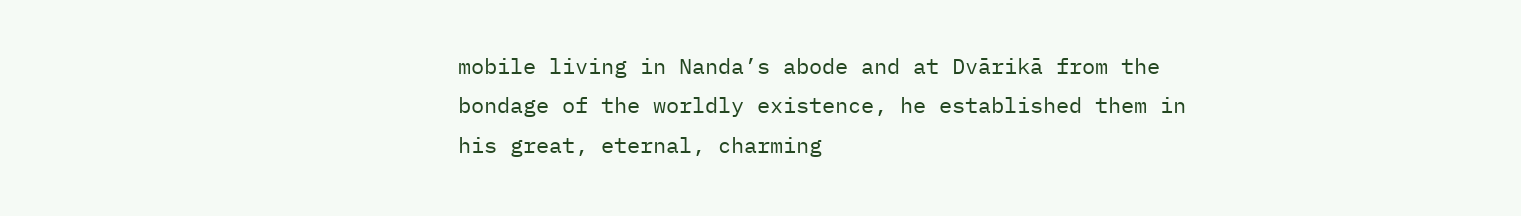mobile living in Nanda’s abode and at Dvārikā from the bondage of the worldly existence, he established them in his great, eternal, charming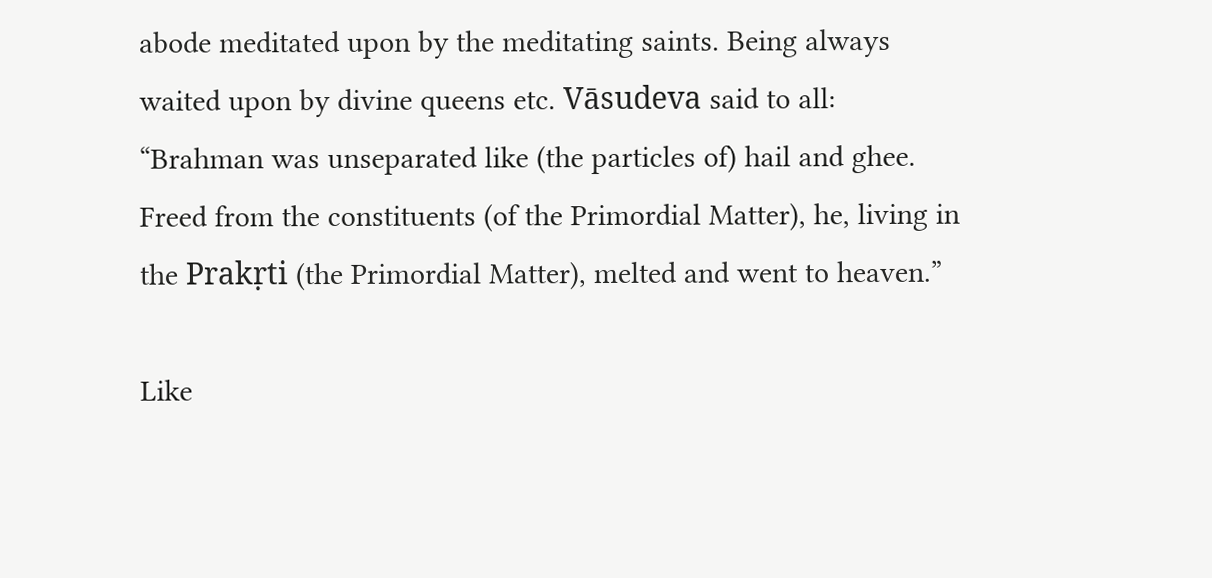abode meditated upon by the meditating saints. Being always waited upon by divine queens etc. Vāsudeva said to all: “Brahman was unseparated like (the particles of) hail and ghee. Freed from the constituents (of the Primordial Matter), he, living in the Prakṛti (the Primordial Matter), melted and went to heaven.”

Like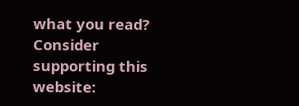what you read? Consider supporting this website: